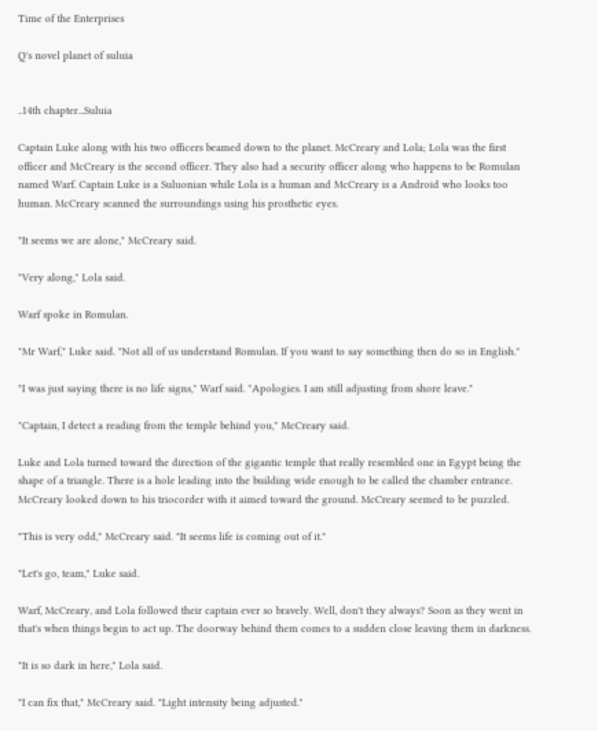Time of the Enterprises

Q's novel planet of suluia


..14th chapter...Suluia

Captain Luke along with his two officers beamed down to the planet. McCreary and Lola; Lola was the first officer and McCreary is the second officer. They also had a security officer along who happens to be Romulan named Warf. Captain Luke is a Suluonian while Lola is a human and McCreary is a Android who looks too human. McCreary scanned the surroundings using his prosthetic eyes.

"It seems we are alone," McCreary said.

"Very along," Lola said.

Warf spoke in Romulan.

"Mr Warf," Luke said. "Not all of us understand Romulan. If you want to say something then do so in English."

"I was just saying there is no life signs," Warf said. "Apologies. I am still adjusting from shore leave."

"Captain, I detect a reading from the temple behind you," McCreary said.

Luke and Lola turned toward the direction of the gigantic temple that really resembled one in Egypt being the shape of a triangle. There is a hole leading into the building wide enough to be called the chamber entrance. McCreary looked down to his triocorder with it aimed toward the ground. McCreary seemed to be puzzled.

"This is very odd," McCreary said. "It seems life is coming out of it."

"Let's go, team," Luke said.

Warf, McCreary, and Lola followed their captain ever so bravely. Well, don't they always? Soon as they went in that's when things begin to act up. The doorway behind them comes to a sudden close leaving them in darkness.

"It is so dark in here," Lola said.

"I can fix that," McCreary said. "Light intensity being adjusted."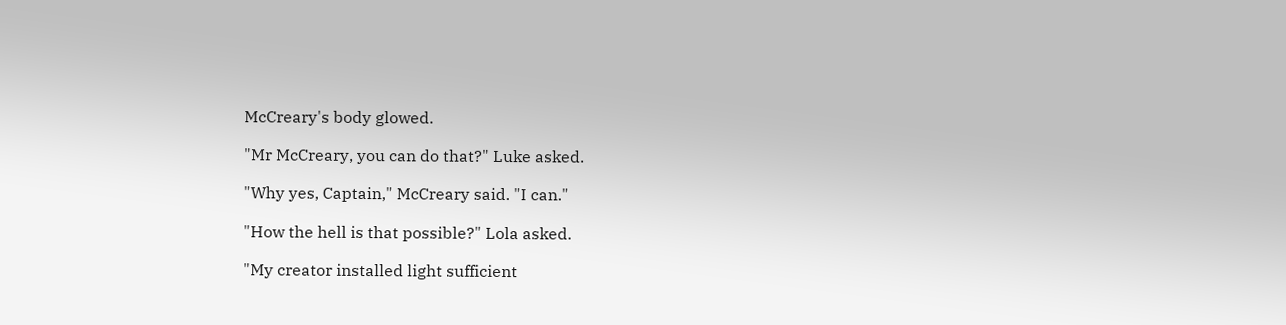McCreary's body glowed.

"Mr McCreary, you can do that?" Luke asked.

"Why yes, Captain," McCreary said. "I can."

"How the hell is that possible?" Lola asked.

"My creator installed light sufficient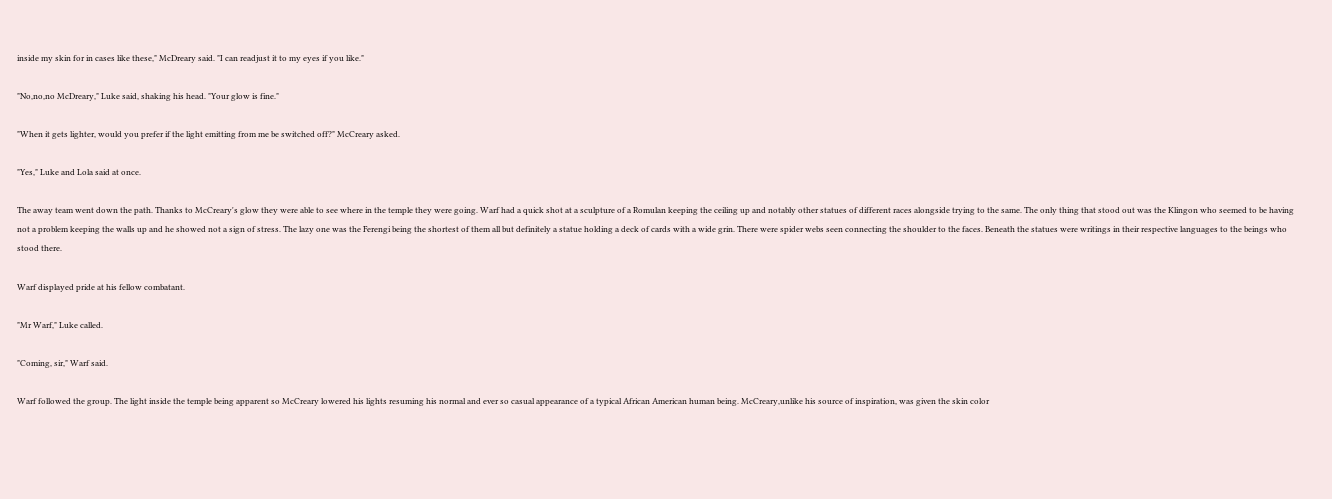inside my skin for in cases like these," McDreary said. "I can readjust it to my eyes if you like."

"No,no,no McDreary," Luke said, shaking his head. "Your glow is fine."

"When it gets lighter, would you prefer if the light emitting from me be switched off?" McCreary asked.

"Yes," Luke and Lola said at once.

The away team went down the path. Thanks to McCreary's glow they were able to see where in the temple they were going. Warf had a quick shot at a sculpture of a Romulan keeping the ceiling up and notably other statues of different races alongside trying to the same. The only thing that stood out was the Klingon who seemed to be having not a problem keeping the walls up and he showed not a sign of stress. The lazy one was the Ferengi being the shortest of them all but definitely a statue holding a deck of cards with a wide grin. There were spider webs seen connecting the shoulder to the faces. Beneath the statues were writings in their respective languages to the beings who stood there.

Warf displayed pride at his fellow combatant.

"Mr Warf," Luke called.

"Coming, sir," Warf said.

Warf followed the group. The light inside the temple being apparent so McCreary lowered his lights resuming his normal and ever so casual appearance of a typical African American human being. McCreary,unlike his source of inspiration, was given the skin color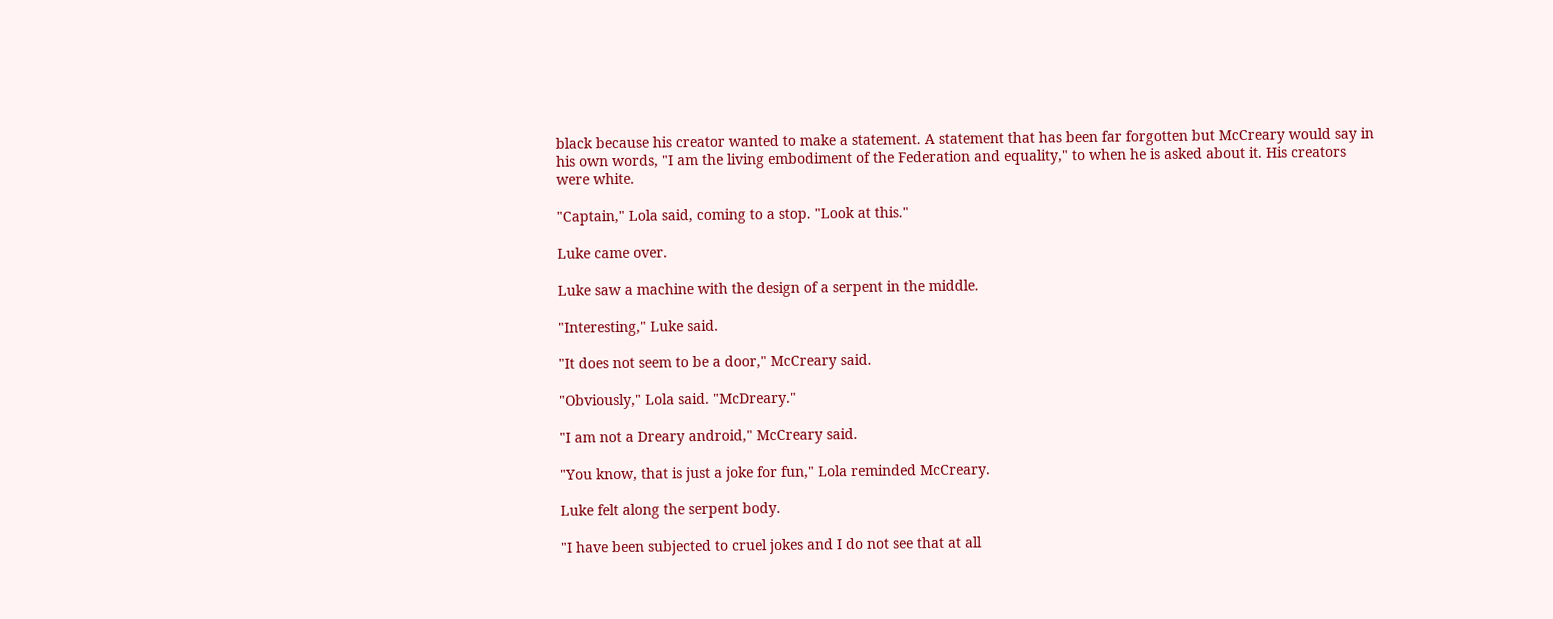black because his creator wanted to make a statement. A statement that has been far forgotten but McCreary would say in his own words, "I am the living embodiment of the Federation and equality," to when he is asked about it. His creators were white.

"Captain," Lola said, coming to a stop. "Look at this."

Luke came over.

Luke saw a machine with the design of a serpent in the middle.

"Interesting," Luke said.

"It does not seem to be a door," McCreary said.

"Obviously," Lola said. "McDreary."

"I am not a Dreary android," McCreary said.

"You know, that is just a joke for fun," Lola reminded McCreary.

Luke felt along the serpent body.

"I have been subjected to cruel jokes and I do not see that at all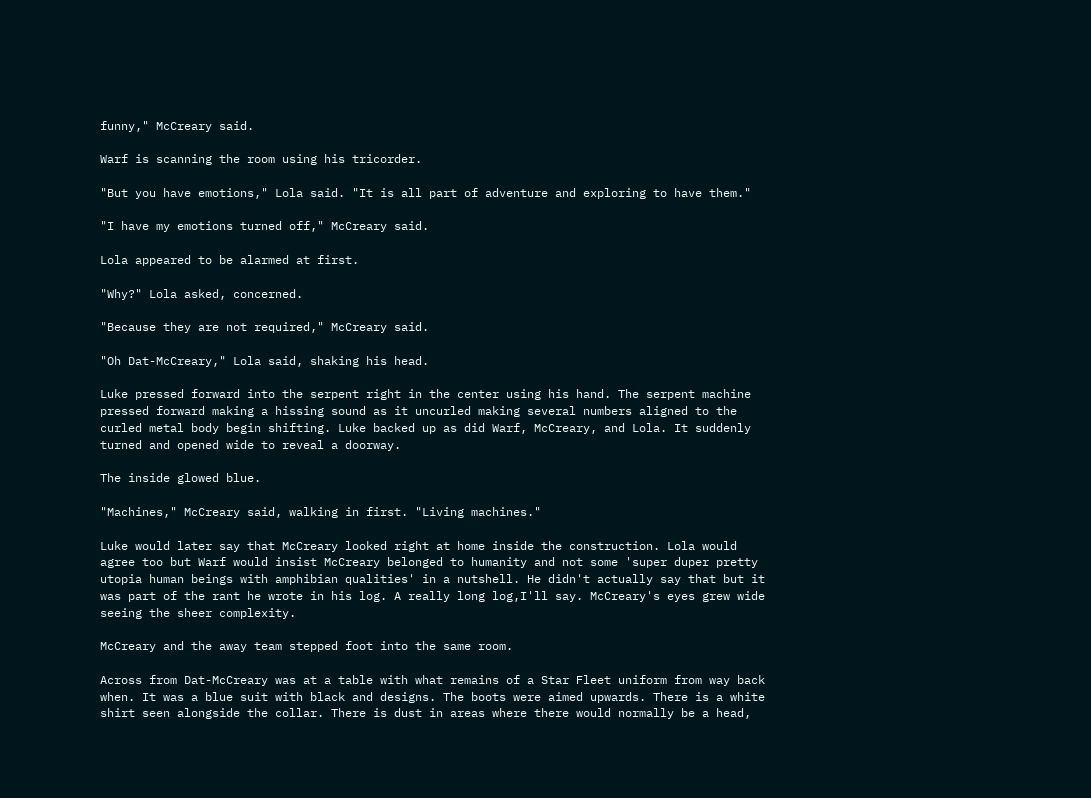funny," McCreary said.

Warf is scanning the room using his tricorder.

"But you have emotions," Lola said. "It is all part of adventure and exploring to have them."

"I have my emotions turned off," McCreary said.

Lola appeared to be alarmed at first.

"Why?" Lola asked, concerned.

"Because they are not required," McCreary said.

"Oh Dat-McCreary," Lola said, shaking his head.

Luke pressed forward into the serpent right in the center using his hand. The serpent machine pressed forward making a hissing sound as it uncurled making several numbers aligned to the curled metal body begin shifting. Luke backed up as did Warf, McCreary, and Lola. It suddenly turned and opened wide to reveal a doorway.

The inside glowed blue.

"Machines," McCreary said, walking in first. "Living machines."

Luke would later say that McCreary looked right at home inside the construction. Lola would agree too but Warf would insist McCreary belonged to humanity and not some 'super duper pretty utopia human beings with amphibian qualities' in a nutshell. He didn't actually say that but it was part of the rant he wrote in his log. A really long log,I'll say. McCreary's eyes grew wide seeing the sheer complexity.

McCreary and the away team stepped foot into the same room.

Across from Dat-McCreary was at a table with what remains of a Star Fleet uniform from way back when. It was a blue suit with black and designs. The boots were aimed upwards. There is a white shirt seen alongside the collar. There is dust in areas where there would normally be a head,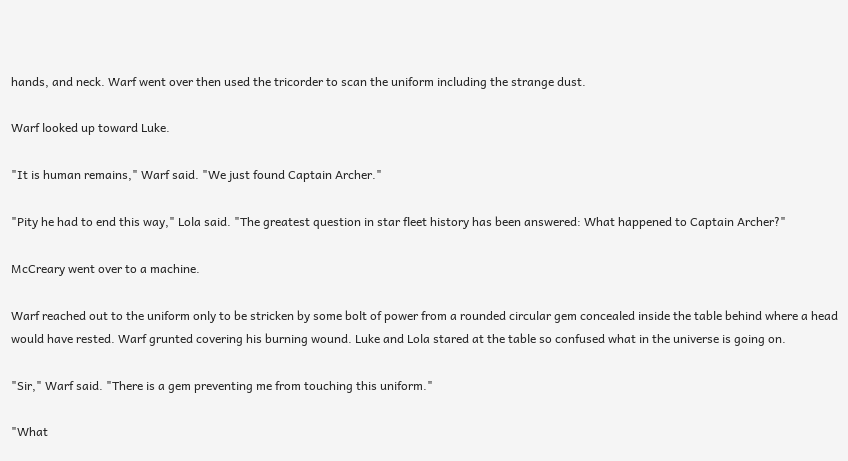hands, and neck. Warf went over then used the tricorder to scan the uniform including the strange dust.

Warf looked up toward Luke.

"It is human remains," Warf said. "We just found Captain Archer."

"Pity he had to end this way," Lola said. "The greatest question in star fleet history has been answered: What happened to Captain Archer?"

McCreary went over to a machine.

Warf reached out to the uniform only to be stricken by some bolt of power from a rounded circular gem concealed inside the table behind where a head would have rested. Warf grunted covering his burning wound. Luke and Lola stared at the table so confused what in the universe is going on.

"Sir," Warf said. "There is a gem preventing me from touching this uniform."

"What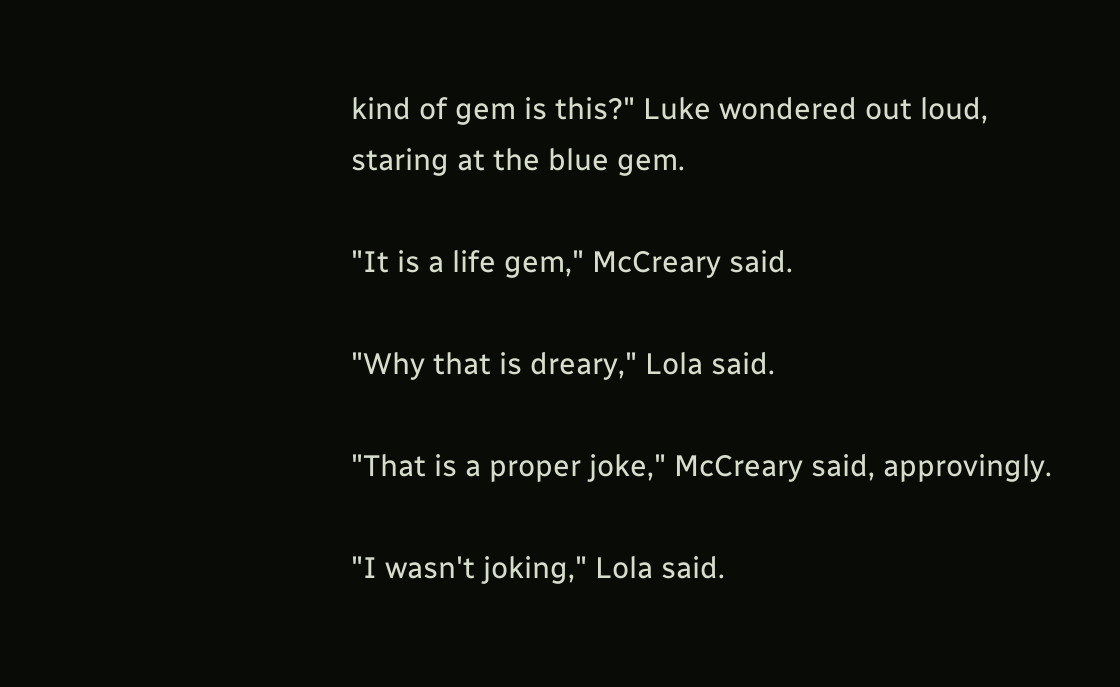kind of gem is this?" Luke wondered out loud, staring at the blue gem.

"It is a life gem," McCreary said.

"Why that is dreary," Lola said.

"That is a proper joke," McCreary said, approvingly.

"I wasn't joking," Lola said.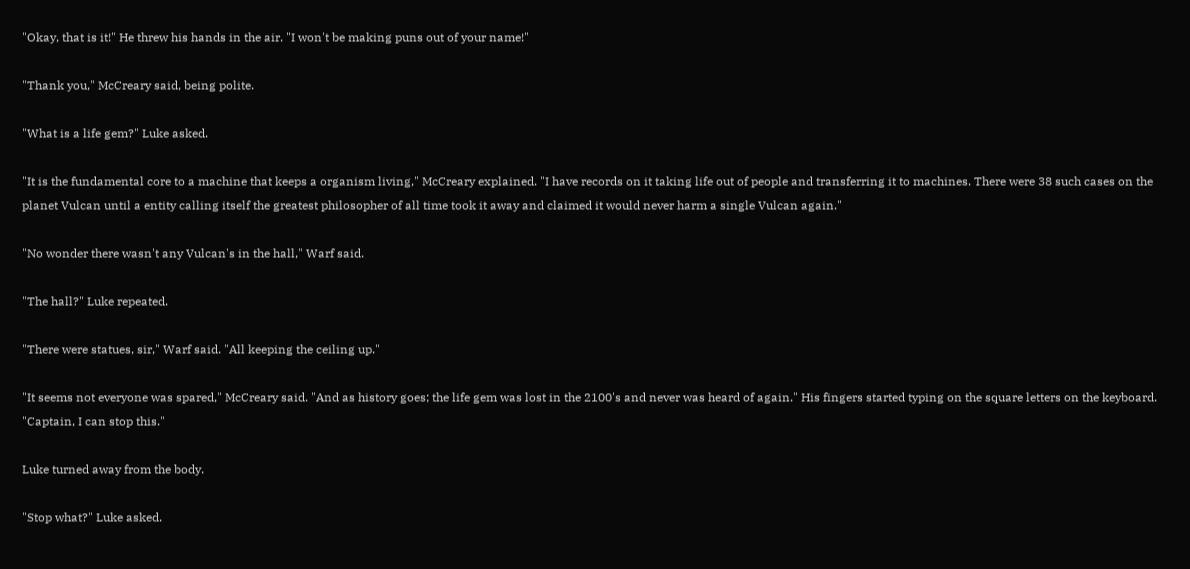"Okay, that is it!" He threw his hands in the air. "I won't be making puns out of your name!"

"Thank you," McCreary said, being polite.

"What is a life gem?" Luke asked.

"It is the fundamental core to a machine that keeps a organism living," McCreary explained. "I have records on it taking life out of people and transferring it to machines. There were 38 such cases on the planet Vulcan until a entity calling itself the greatest philosopher of all time took it away and claimed it would never harm a single Vulcan again."

"No wonder there wasn't any Vulcan's in the hall," Warf said.

"The hall?" Luke repeated.

"There were statues, sir," Warf said. "All keeping the ceiling up."

"It seems not everyone was spared," McCreary said. "And as history goes; the life gem was lost in the 2100's and never was heard of again." His fingers started typing on the square letters on the keyboard. "Captain, I can stop this."

Luke turned away from the body.

"Stop what?" Luke asked.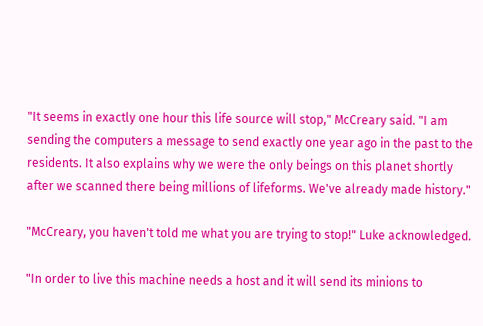"It seems in exactly one hour this life source will stop," McCreary said. "I am sending the computers a message to send exactly one year ago in the past to the residents. It also explains why we were the only beings on this planet shortly after we scanned there being millions of lifeforms. We've already made history."

"McCreary, you haven't told me what you are trying to stop!" Luke acknowledged.

"In order to live this machine needs a host and it will send its minions to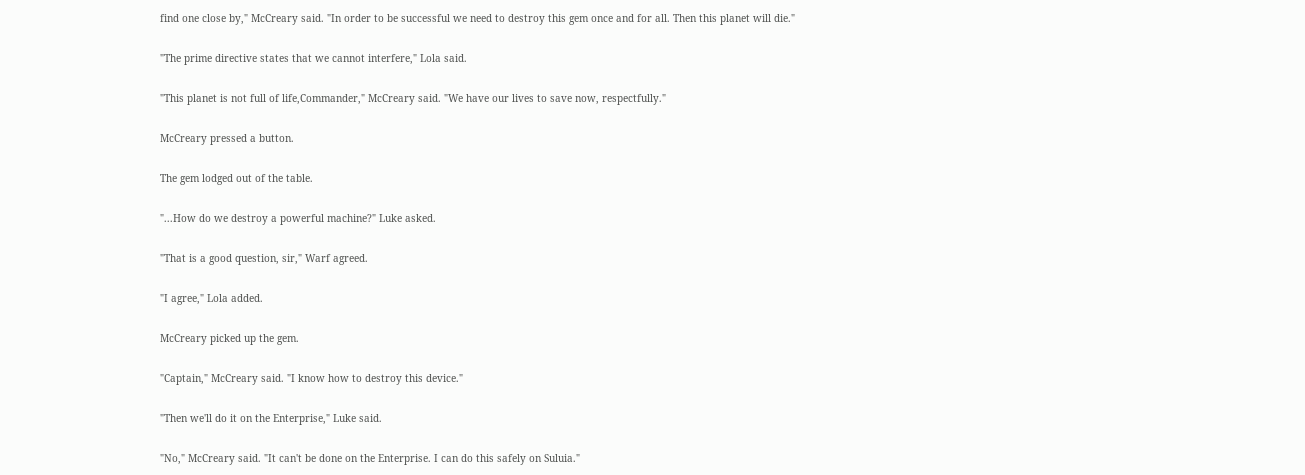find one close by," McCreary said. "In order to be successful we need to destroy this gem once and for all. Then this planet will die."

"The prime directive states that we cannot interfere," Lola said.

"This planet is not full of life,Commander," McCreary said. "We have our lives to save now, respectfully."

McCreary pressed a button.

The gem lodged out of the table.

"...How do we destroy a powerful machine?" Luke asked.

"That is a good question, sir," Warf agreed.

"I agree," Lola added.

McCreary picked up the gem.

"Captain," McCreary said. "I know how to destroy this device."

"Then we'll do it on the Enterprise," Luke said.

"No," McCreary said. "It can't be done on the Enterprise. I can do this safely on Suluia."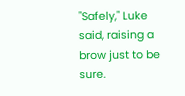"Safely," Luke said, raising a brow just to be sure.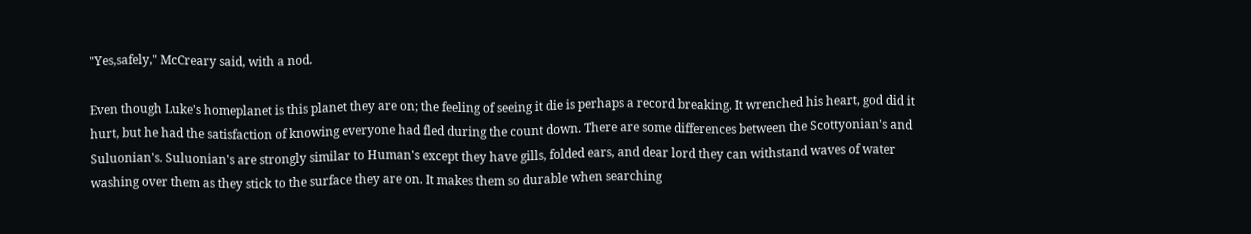"Yes,safely," McCreary said, with a nod.

Even though Luke's homeplanet is this planet they are on; the feeling of seeing it die is perhaps a record breaking. It wrenched his heart, god did it hurt, but he had the satisfaction of knowing everyone had fled during the count down. There are some differences between the Scottyonian's and Suluonian's. Suluonian's are strongly similar to Human's except they have gills, folded ears, and dear lord they can withstand waves of water washing over them as they stick to the surface they are on. It makes them so durable when searching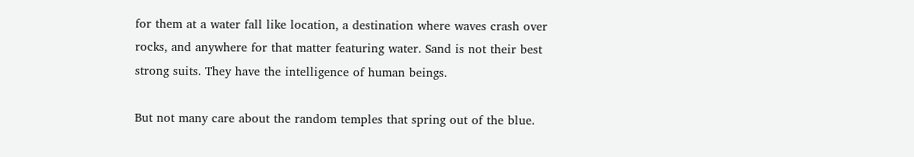for them at a water fall like location, a destination where waves crash over rocks, and anywhere for that matter featuring water. Sand is not their best strong suits. They have the intelligence of human beings.

But not many care about the random temples that spring out of the blue.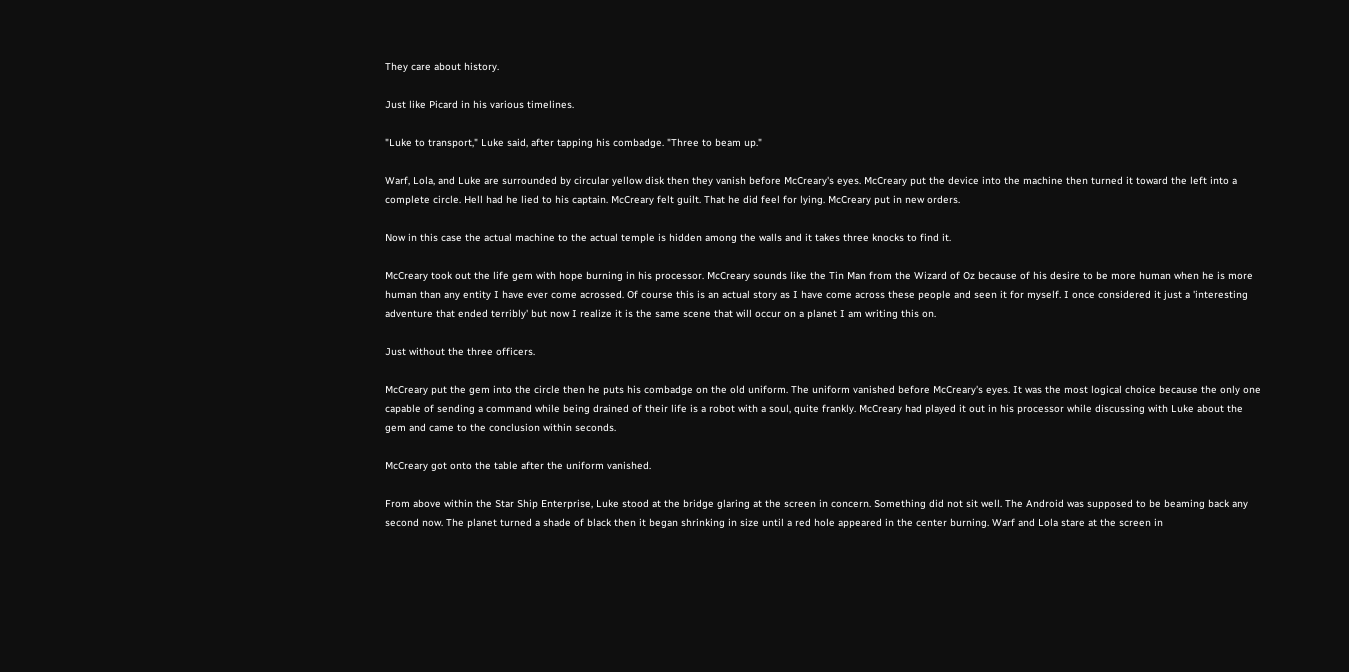They care about history.

Just like Picard in his various timelines.

"Luke to transport," Luke said, after tapping his combadge. "Three to beam up."

Warf, Lola, and Luke are surrounded by circular yellow disk then they vanish before McCreary's eyes. McCreary put the device into the machine then turned it toward the left into a complete circle. Hell had he lied to his captain. McCreary felt guilt. That he did feel for lying. McCreary put in new orders.

Now in this case the actual machine to the actual temple is hidden among the walls and it takes three knocks to find it.

McCreary took out the life gem with hope burning in his processor. McCreary sounds like the Tin Man from the Wizard of Oz because of his desire to be more human when he is more human than any entity I have ever come acrossed. Of course this is an actual story as I have come across these people and seen it for myself. I once considered it just a 'interesting adventure that ended terribly' but now I realize it is the same scene that will occur on a planet I am writing this on.

Just without the three officers.

McCreary put the gem into the circle then he puts his combadge on the old uniform. The uniform vanished before McCreary's eyes. It was the most logical choice because the only one capable of sending a command while being drained of their life is a robot with a soul, quite frankly. McCreary had played it out in his processor while discussing with Luke about the gem and came to the conclusion within seconds.

McCreary got onto the table after the uniform vanished.

From above within the Star Ship Enterprise, Luke stood at the bridge glaring at the screen in concern. Something did not sit well. The Android was supposed to be beaming back any second now. The planet turned a shade of black then it began shrinking in size until a red hole appeared in the center burning. Warf and Lola stare at the screen in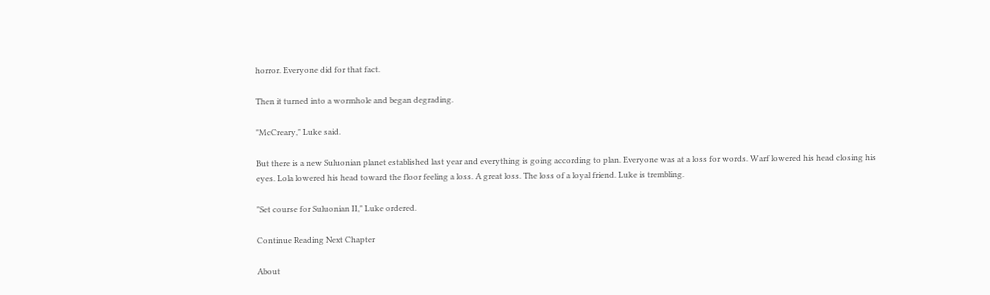horror. Everyone did for that fact.

Then it turned into a wormhole and began degrading.

"McCreary," Luke said.

But there is a new Suluonian planet established last year and everything is going according to plan. Everyone was at a loss for words. Warf lowered his head closing his eyes. Lola lowered his head toward the floor feeling a loss. A great loss. The loss of a loyal friend. Luke is trembling.

"Set course for Suluonian II," Luke ordered.

Continue Reading Next Chapter

About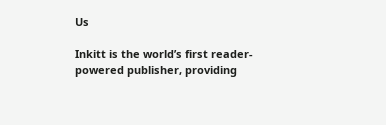Us

Inkitt is the world’s first reader-powered publisher, providing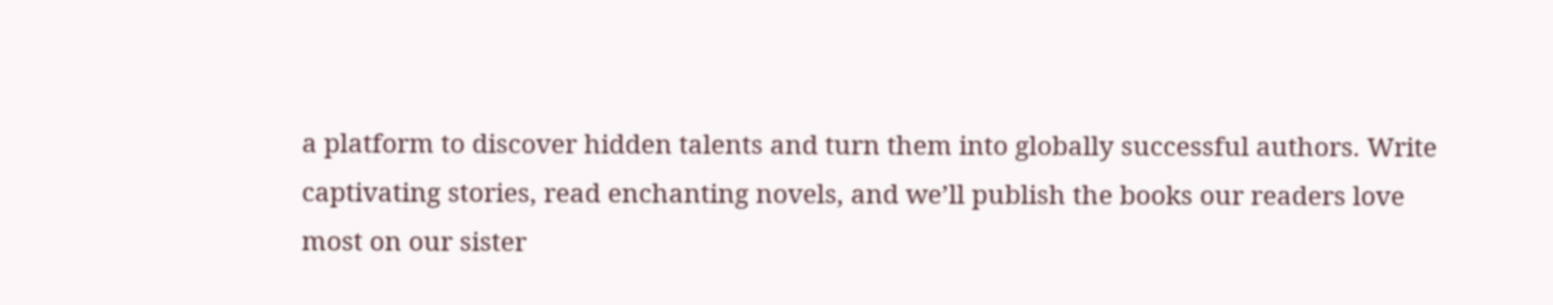a platform to discover hidden talents and turn them into globally successful authors. Write captivating stories, read enchanting novels, and we’ll publish the books our readers love most on our sister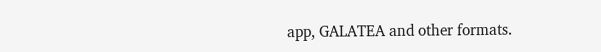app, GALATEA and other formats.